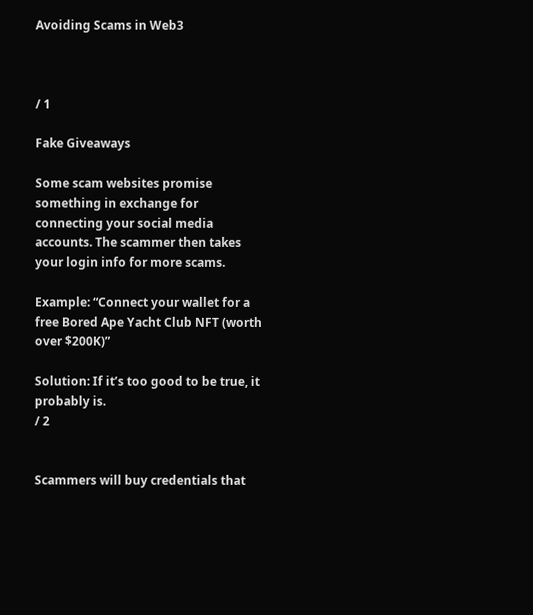Avoiding Scams in Web3



/ 1

Fake Giveaways

Some scam websites promise something in exchange for connecting your social media accounts. The scammer then takes your login info for more scams.

Example: “Connect your wallet for a free Bored Ape Yacht Club NFT (worth over $200K)”

Solution: If it’s too good to be true, it probably is.
/ 2


Scammers will buy credentials that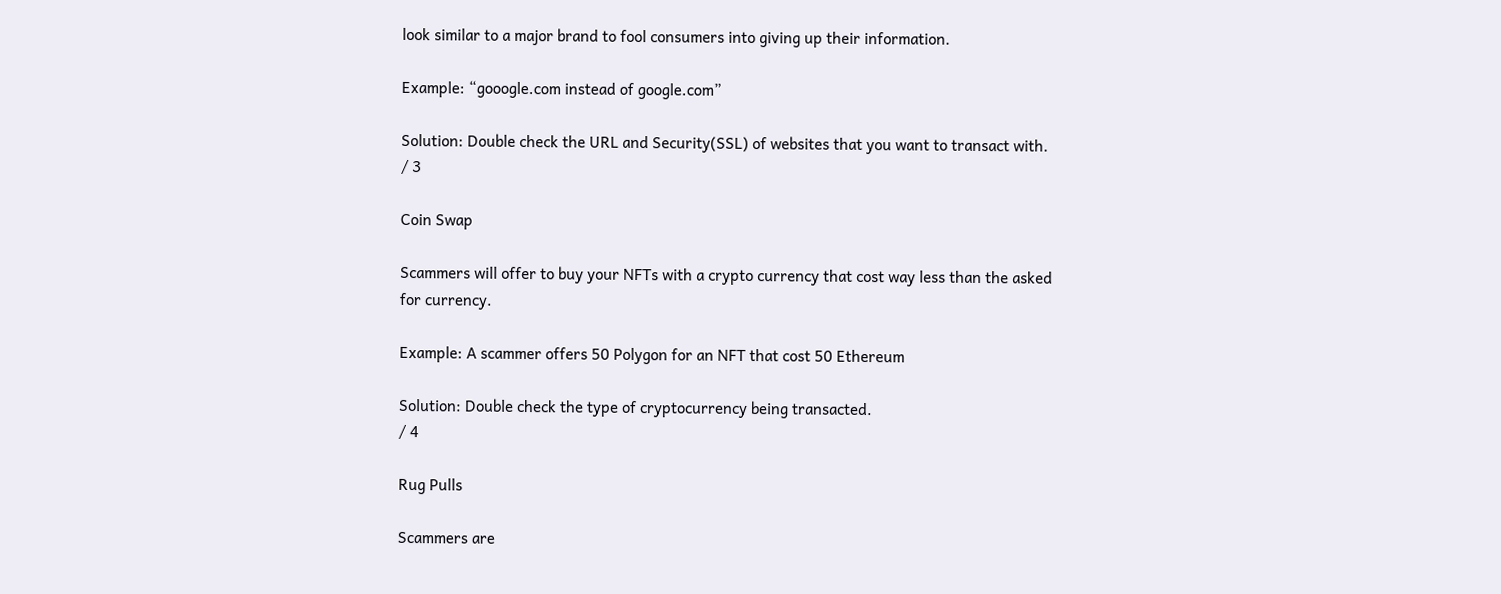look similar to a major brand to fool consumers into giving up their information.

Example: “gooogle.com instead of google.com”

Solution: Double check the URL and Security(SSL) of websites that you want to transact with.
/ 3

Coin Swap

Scammers will offer to buy your NFTs with a crypto currency that cost way less than the asked for currency.

Example: A scammer offers 50 Polygon for an NFT that cost 50 Ethereum

Solution: Double check the type of cryptocurrency being transacted.
/ 4

Rug Pulls

Scammers are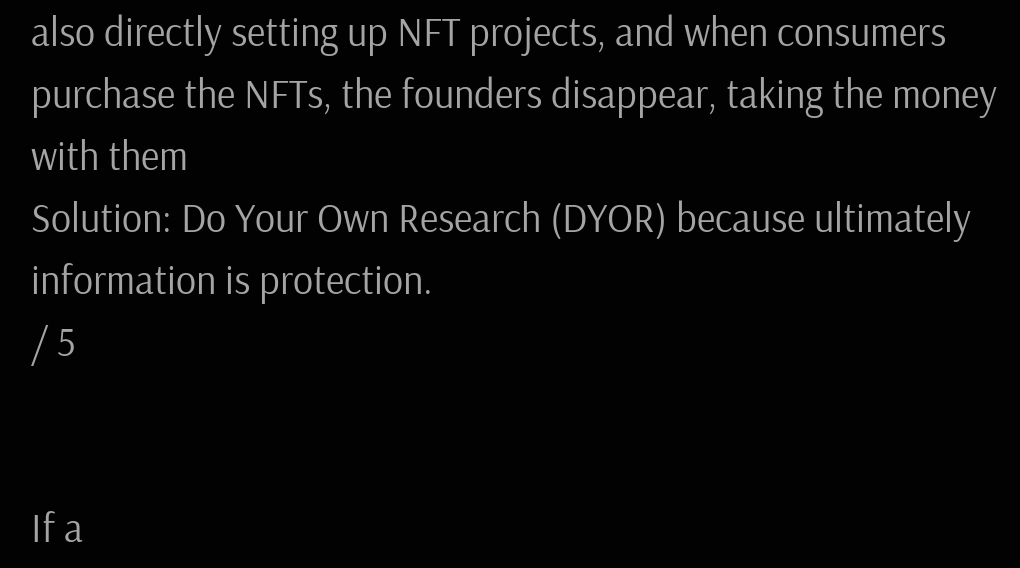also directly setting up NFT projects, and when consumers purchase the NFTs, the founders disappear, taking the money with them
Solution: Do Your Own Research (DYOR) because ultimately information is protection.
/ 5


If a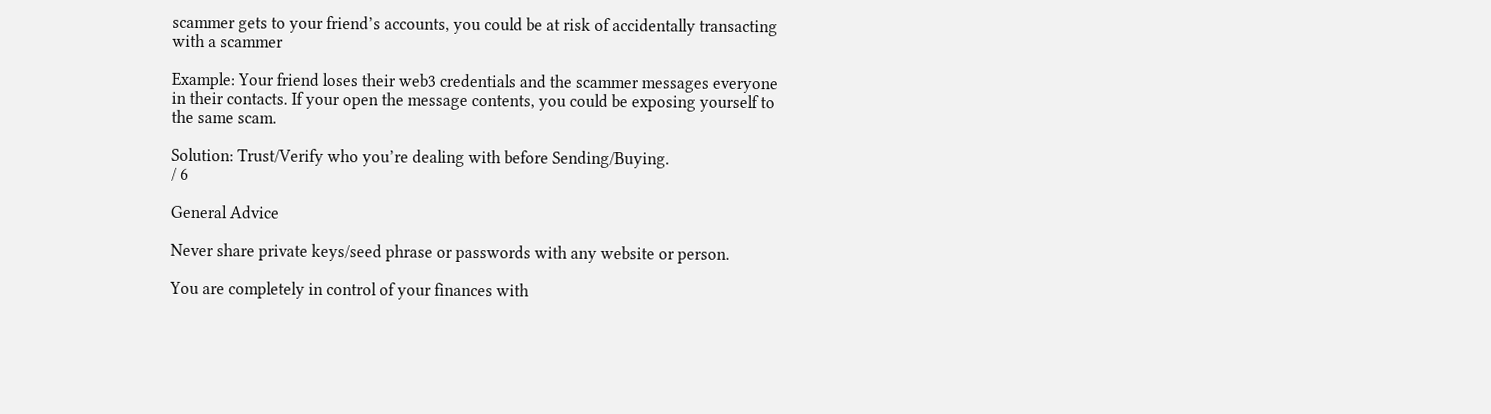scammer gets to your friend’s accounts, you could be at risk of accidentally transacting with a scammer

Example: Your friend loses their web3 credentials and the scammer messages everyone in their contacts. If your open the message contents, you could be exposing yourself to the same scam.

Solution: Trust/Verify who you’re dealing with before Sending/Buying.
/ 6

General Advice

Never share private keys/seed phrase or passwords with any website or person.

You are completely in control of your finances with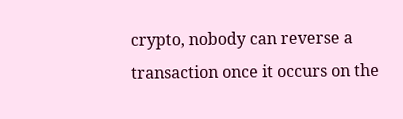crypto, nobody can reverse a transaction once it occurs on the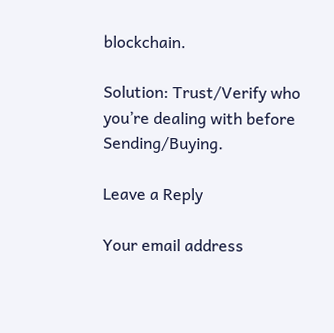blockchain.

Solution: Trust/Verify who you’re dealing with before Sending/Buying.

Leave a Reply

Your email address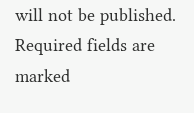will not be published. Required fields are marked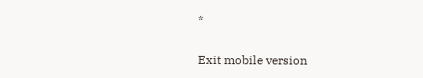*


Exit mobile version